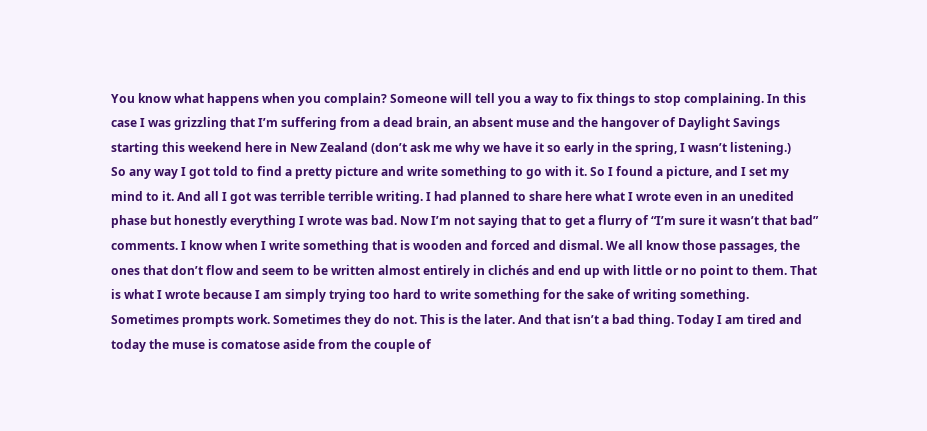You know what happens when you complain? Someone will tell you a way to fix things to stop complaining. In this case I was grizzling that I’m suffering from a dead brain, an absent muse and the hangover of Daylight Savings starting this weekend here in New Zealand (don’t ask me why we have it so early in the spring, I wasn’t listening.)
So any way I got told to find a pretty picture and write something to go with it. So I found a picture, and I set my mind to it. And all I got was terrible terrible writing. I had planned to share here what I wrote even in an unedited phase but honestly everything I wrote was bad. Now I’m not saying that to get a flurry of “I’m sure it wasn’t that bad” comments. I know when I write something that is wooden and forced and dismal. We all know those passages, the ones that don’t flow and seem to be written almost entirely in clichés and end up with little or no point to them. That is what I wrote because I am simply trying too hard to write something for the sake of writing something.
Sometimes prompts work. Sometimes they do not. This is the later. And that isn’t a bad thing. Today I am tired and today the muse is comatose aside from the couple of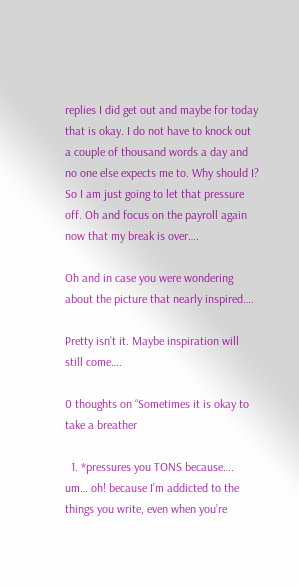replies I did get out and maybe for today that is okay. I do not have to knock out a couple of thousand words a day and no one else expects me to. Why should I?
So I am just going to let that pressure off. Oh and focus on the payroll again now that my break is over….

Oh and in case you were wondering about the picture that nearly inspired….

Pretty isn’t it. Maybe inspiration will still come….

0 thoughts on “Sometimes it is okay to take a breather

  1. *pressures you TONS because…. um… oh! because I’m addicted to the things you write, even when you’re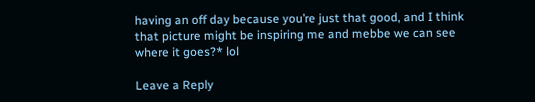having an off day because you’re just that good, and I think that picture might be inspiring me and mebbe we can see where it goes?* lol

Leave a Reply